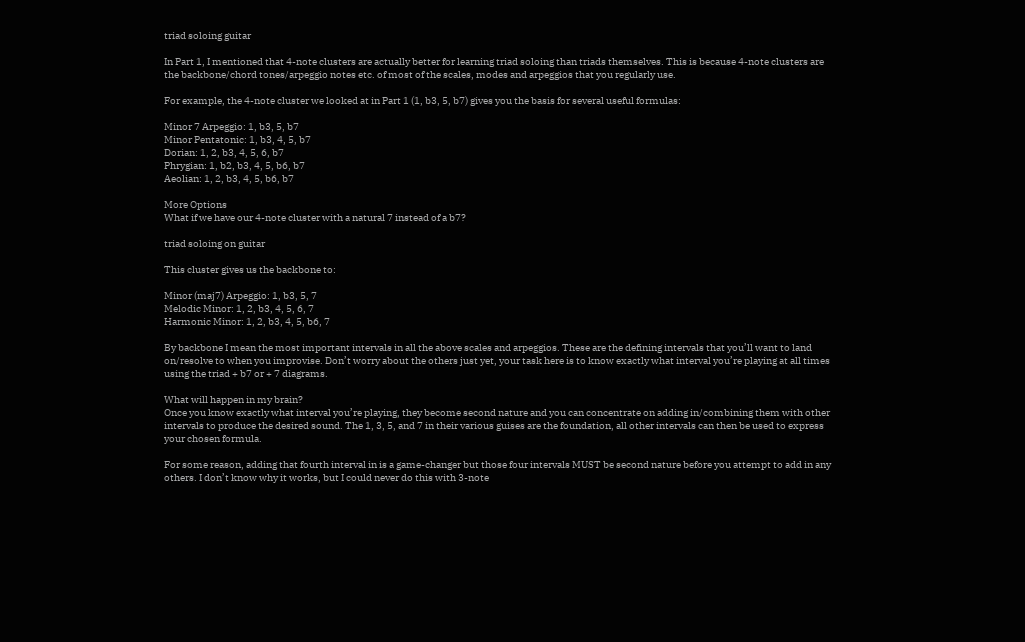triad soloing guitar

In Part 1, I mentioned that 4-note clusters are actually better for learning triad soloing than triads themselves. This is because 4-note clusters are the backbone/chord tones/arpeggio notes etc. of most of the scales, modes and arpeggios that you regularly use.

For example, the 4-note cluster we looked at in Part 1 (1, b3, 5, b7) gives you the basis for several useful formulas:

Minor 7 Arpeggio: 1, b3, 5, b7
Minor Pentatonic: 1, b3, 4, 5, b7
Dorian: 1, 2, b3, 4, 5, 6, b7
Phrygian: 1, b2, b3, 4, 5, b6, b7
Aeolian: 1, 2, b3, 4, 5, b6, b7

More Options
What if we have our 4-note cluster with a natural 7 instead of a b7?

triad soloing on guitar

This cluster gives us the backbone to:

Minor (maj7) Arpeggio: 1, b3, 5, 7
Melodic Minor: 1, 2, b3, 4, 5, 6, 7
Harmonic Minor: 1, 2, b3, 4, 5, b6, 7

By backbone I mean the most important intervals in all the above scales and arpeggios. These are the defining intervals that you’ll want to land on/resolve to when you improvise. Don’t worry about the others just yet, your task here is to know exactly what interval you’re playing at all times using the triad + b7 or + 7 diagrams.

What will happen in my brain?
Once you know exactly what interval you’re playing, they become second nature and you can concentrate on adding in/combining them with other intervals to produce the desired sound. The 1, 3, 5, and 7 in their various guises are the foundation, all other intervals can then be used to express your chosen formula.

For some reason, adding that fourth interval in is a game-changer but those four intervals MUST be second nature before you attempt to add in any others. I don’t know why it works, but I could never do this with 3-note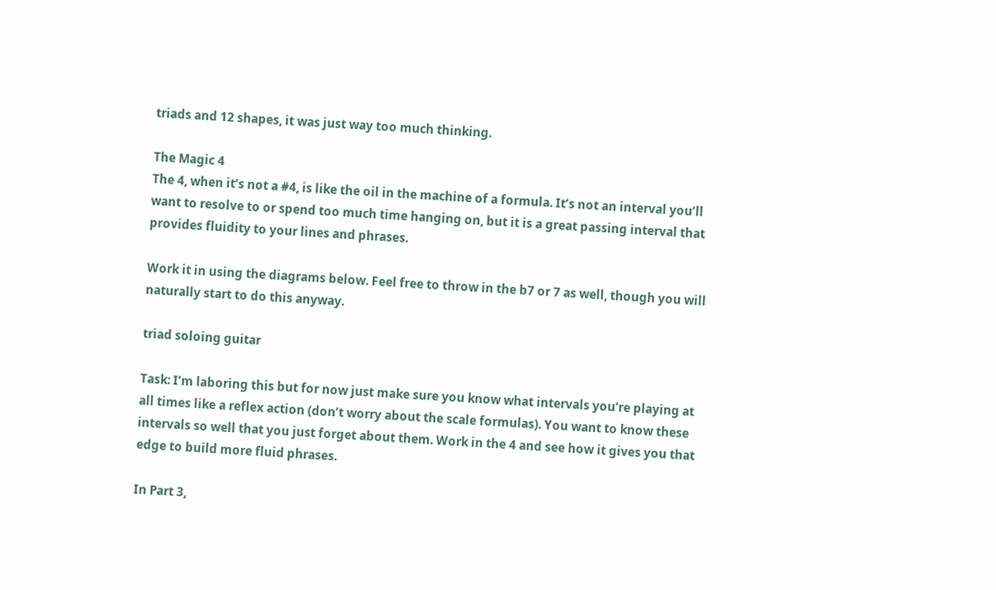triads and 12 shapes, it was just way too much thinking.

The Magic 4
The 4, when it’s not a #4, is like the oil in the machine of a formula. It’s not an interval you’ll want to resolve to or spend too much time hanging on, but it is a great passing interval that provides fluidity to your lines and phrases.

Work it in using the diagrams below. Feel free to throw in the b7 or 7 as well, though you will naturally start to do this anyway.

triad soloing guitar

Task: I’m laboring this but for now just make sure you know what intervals you’re playing at all times like a reflex action (don’t worry about the scale formulas). You want to know these intervals so well that you just forget about them. Work in the 4 and see how it gives you that edge to build more fluid phrases.

In Part 3,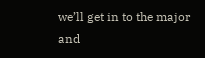we’ll get in to the major and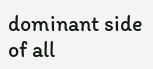dominant side of all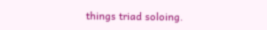things triad soloing.